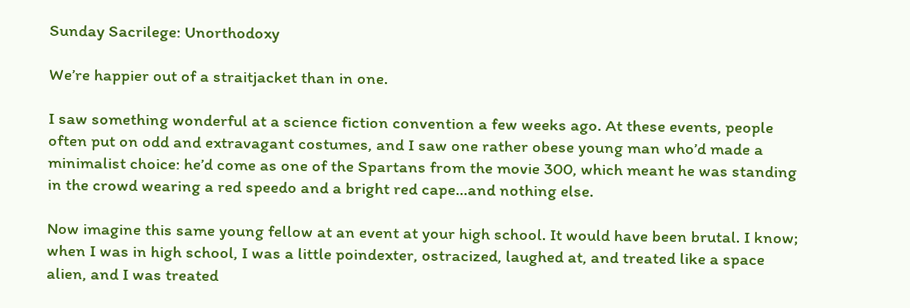Sunday Sacrilege: Unorthodoxy

We’re happier out of a straitjacket than in one.

I saw something wonderful at a science fiction convention a few weeks ago. At these events, people often put on odd and extravagant costumes, and I saw one rather obese young man who’d made a minimalist choice: he’d come as one of the Spartans from the movie 300, which meant he was standing in the crowd wearing a red speedo and a bright red cape…and nothing else.

Now imagine this same young fellow at an event at your high school. It would have been brutal. I know; when I was in high school, I was a little poindexter, ostracized, laughed at, and treated like a space alien, and I was treated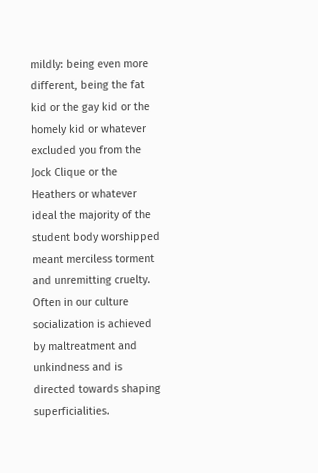mildly: being even more different, being the fat kid or the gay kid or the homely kid or whatever excluded you from the Jock Clique or the Heathers or whatever ideal the majority of the student body worshipped meant merciless torment and unremitting cruelty. Often in our culture socialization is achieved by maltreatment and unkindness and is directed towards shaping superficialities.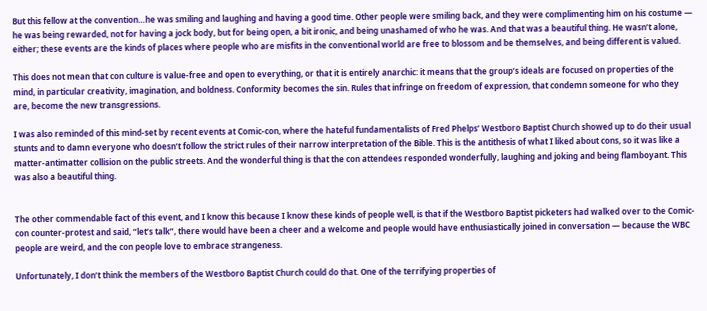But this fellow at the convention…he was smiling and laughing and having a good time. Other people were smiling back, and they were complimenting him on his costume — he was being rewarded, not for having a jock body, but for being open, a bit ironic, and being unashamed of who he was. And that was a beautiful thing. He wasn’t alone, either; these events are the kinds of places where people who are misfits in the conventional world are free to blossom and be themselves, and being different is valued.

This does not mean that con culture is value-free and open to everything, or that it is entirely anarchic: it means that the group’s ideals are focused on properties of the mind, in particular creativity, imagination, and boldness. Conformity becomes the sin. Rules that infringe on freedom of expression, that condemn someone for who they are, become the new transgressions.

I was also reminded of this mind-set by recent events at Comic-con, where the hateful fundamentalists of Fred Phelps’ Westboro Baptist Church showed up to do their usual stunts and to damn everyone who doesn’t follow the strict rules of their narrow interpretation of the Bible. This is the antithesis of what I liked about cons, so it was like a matter-antimatter collision on the public streets. And the wonderful thing is that the con attendees responded wonderfully, laughing and joking and being flamboyant. This was also a beautiful thing.


The other commendable fact of this event, and I know this because I know these kinds of people well, is that if the Westboro Baptist picketers had walked over to the Comic-con counter-protest and said, “let’s talk”, there would have been a cheer and a welcome and people would have enthusiastically joined in conversation — because the WBC people are weird, and the con people love to embrace strangeness.

Unfortunately, I don’t think the members of the Westboro Baptist Church could do that. One of the terrifying properties of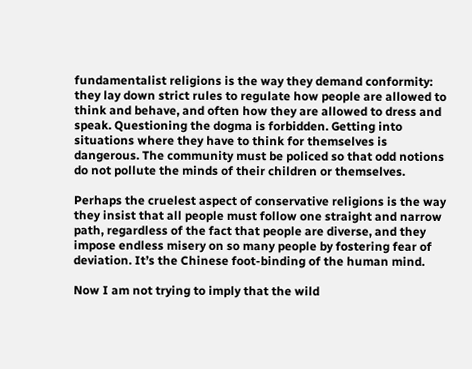fundamentalist religions is the way they demand conformity: they lay down strict rules to regulate how people are allowed to think and behave, and often how they are allowed to dress and speak. Questioning the dogma is forbidden. Getting into situations where they have to think for themselves is dangerous. The community must be policed so that odd notions do not pollute the minds of their children or themselves.

Perhaps the cruelest aspect of conservative religions is the way they insist that all people must follow one straight and narrow path, regardless of the fact that people are diverse, and they impose endless misery on so many people by fostering fear of deviation. It’s the Chinese foot-binding of the human mind.

Now I am not trying to imply that the wild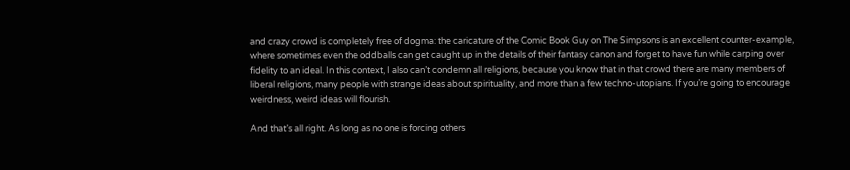and crazy crowd is completely free of dogma: the caricature of the Comic Book Guy on The Simpsons is an excellent counter-example, where sometimes even the oddballs can get caught up in the details of their fantasy canon and forget to have fun while carping over fidelity to an ideal. In this context, I also can’t condemn all religions, because you know that in that crowd there are many members of liberal religions, many people with strange ideas about spirituality, and more than a few techno-utopians. If you’re going to encourage weirdness, weird ideas will flourish.

And that’s all right. As long as no one is forcing others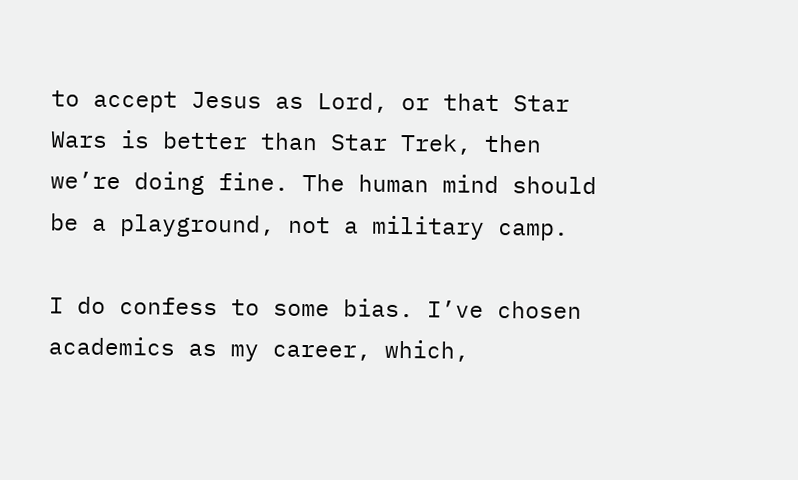to accept Jesus as Lord, or that Star Wars is better than Star Trek, then we’re doing fine. The human mind should be a playground, not a military camp.

I do confess to some bias. I’ve chosen academics as my career, which,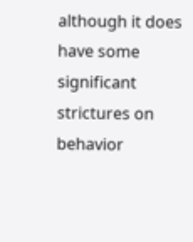although it does have some significant strictures on behavior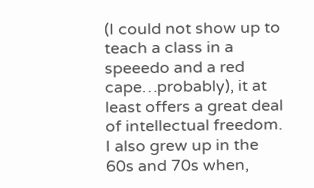(I could not show up to teach a class in a speeedo and a red cape…probably), it at least offers a great deal of intellectual freedom. I also grew up in the 60s and 70s when,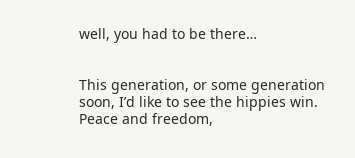well, you had to be there…


This generation, or some generation soon, I’d like to see the hippies win. Peace and freedom,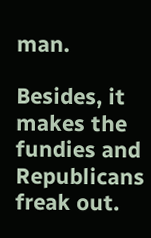man.

Besides, it makes the fundies and Republicans freak out.